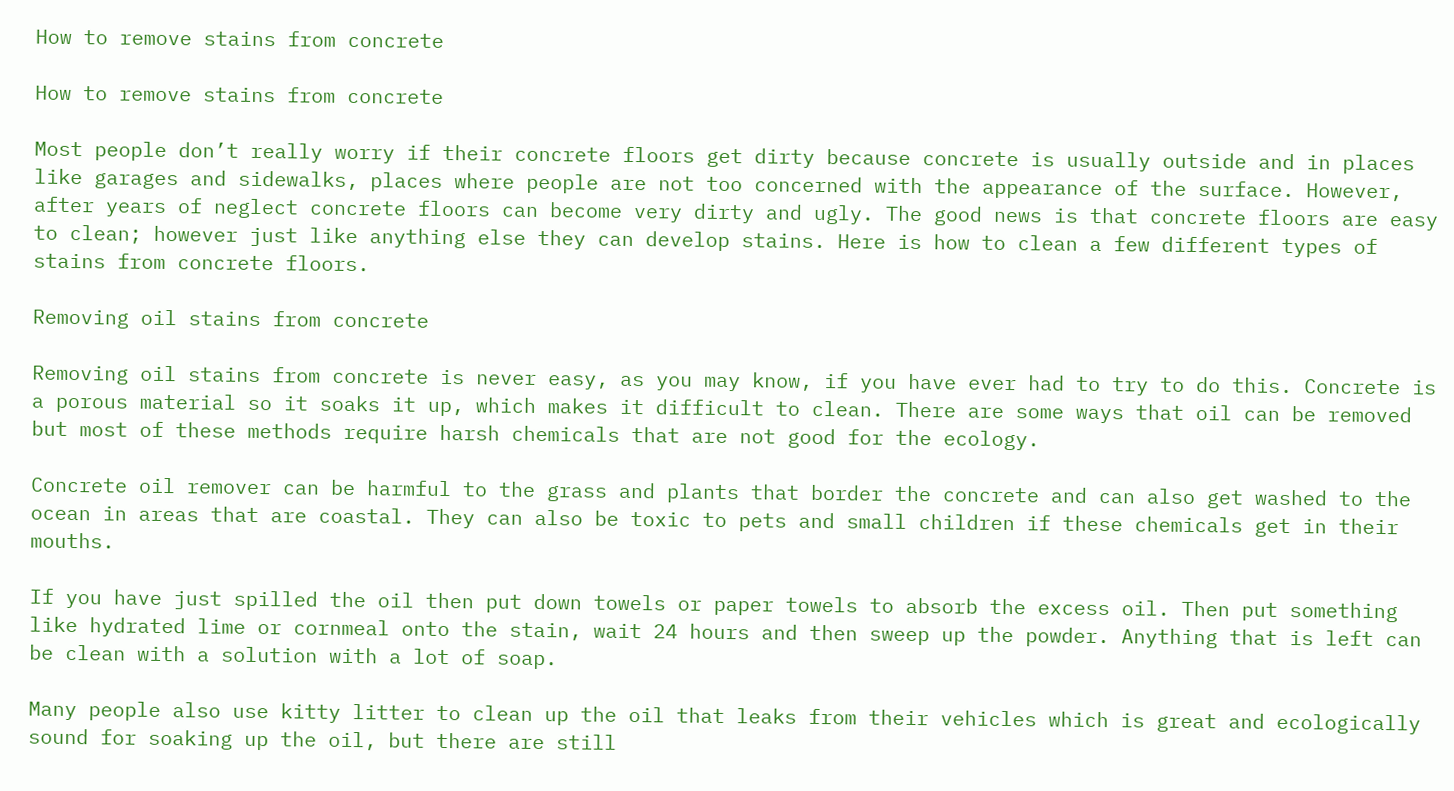How to remove stains from concrete

How to remove stains from concrete

Most people don’t really worry if their concrete floors get dirty because concrete is usually outside and in places like garages and sidewalks, places where people are not too concerned with the appearance of the surface. However, after years of neglect concrete floors can become very dirty and ugly. The good news is that concrete floors are easy to clean; however just like anything else they can develop stains. Here is how to clean a few different types of stains from concrete floors.

Removing oil stains from concrete

Removing oil stains from concrete is never easy, as you may know, if you have ever had to try to do this. Concrete is a porous material so it soaks it up, which makes it difficult to clean. There are some ways that oil can be removed but most of these methods require harsh chemicals that are not good for the ecology.

Concrete oil remover can be harmful to the grass and plants that border the concrete and can also get washed to the ocean in areas that are coastal. They can also be toxic to pets and small children if these chemicals get in their mouths.

If you have just spilled the oil then put down towels or paper towels to absorb the excess oil. Then put something like hydrated lime or cornmeal onto the stain, wait 24 hours and then sweep up the powder. Anything that is left can be clean with a solution with a lot of soap.

Many people also use kitty litter to clean up the oil that leaks from their vehicles which is great and ecologically sound for soaking up the oil, but there are still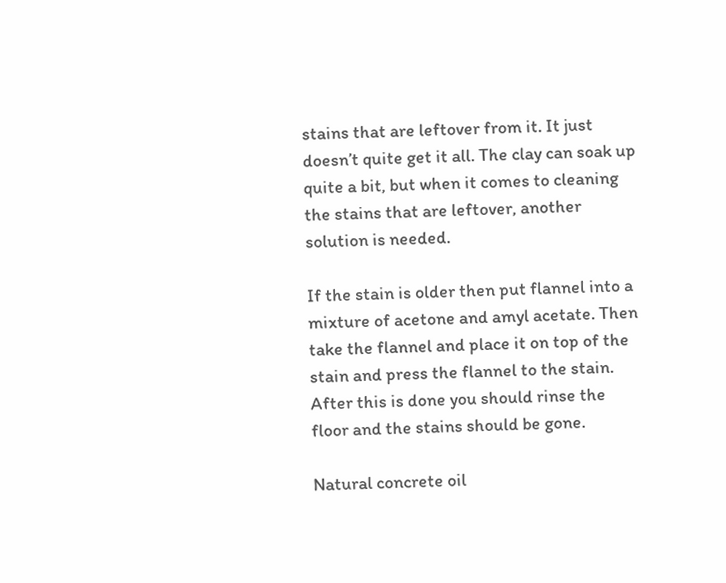stains that are leftover from it. It just doesn’t quite get it all. The clay can soak up quite a bit, but when it comes to cleaning the stains that are leftover, another solution is needed.

If the stain is older then put flannel into a mixture of acetone and amyl acetate. Then take the flannel and place it on top of the stain and press the flannel to the stain. After this is done you should rinse the floor and the stains should be gone.

Natural concrete oil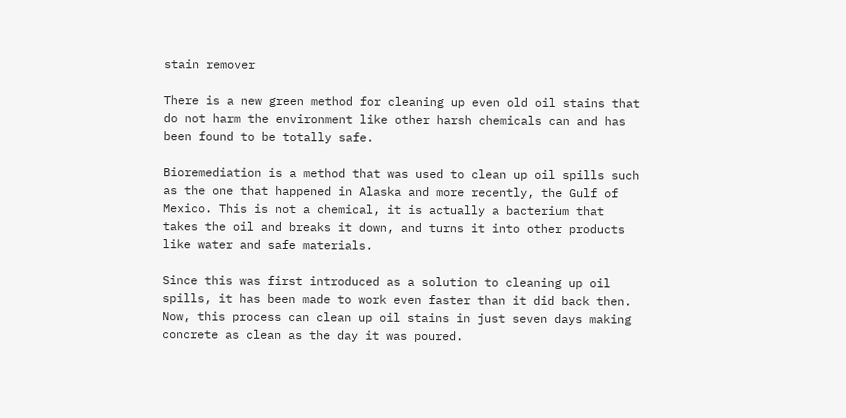stain remover

There is a new green method for cleaning up even old oil stains that do not harm the environment like other harsh chemicals can and has been found to be totally safe.

Bioremediation is a method that was used to clean up oil spills such as the one that happened in Alaska and more recently, the Gulf of Mexico. This is not a chemical, it is actually a bacterium that takes the oil and breaks it down, and turns it into other products like water and safe materials.

Since this was first introduced as a solution to cleaning up oil spills, it has been made to work even faster than it did back then. Now, this process can clean up oil stains in just seven days making concrete as clean as the day it was poured.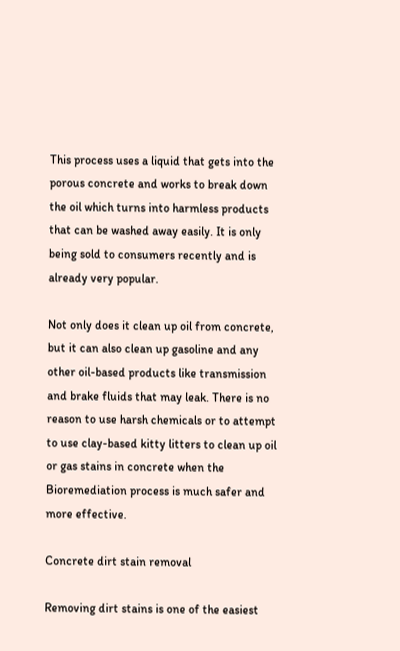This process uses a liquid that gets into the porous concrete and works to break down the oil which turns into harmless products that can be washed away easily. It is only being sold to consumers recently and is already very popular.

Not only does it clean up oil from concrete, but it can also clean up gasoline and any other oil-based products like transmission and brake fluids that may leak. There is no reason to use harsh chemicals or to attempt to use clay-based kitty litters to clean up oil or gas stains in concrete when the Bioremediation process is much safer and more effective.

Concrete dirt stain removal

Removing dirt stains is one of the easiest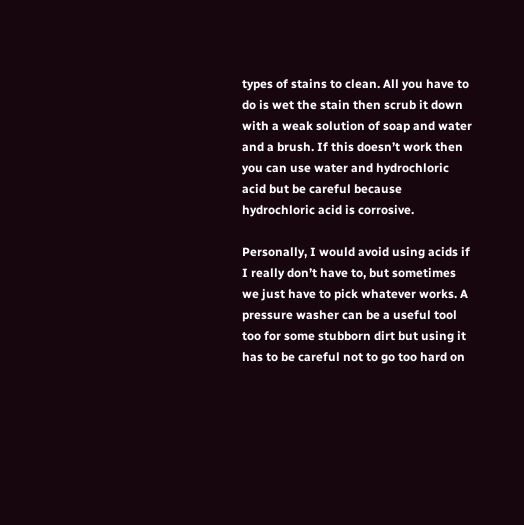types of stains to clean. All you have to do is wet the stain then scrub it down with a weak solution of soap and water and a brush. If this doesn’t work then you can use water and hydrochloric acid but be careful because hydrochloric acid is corrosive.

Personally, I would avoid using acids if I really don’t have to, but sometimes we just have to pick whatever works. A pressure washer can be a useful tool too for some stubborn dirt but using it has to be careful not to go too hard on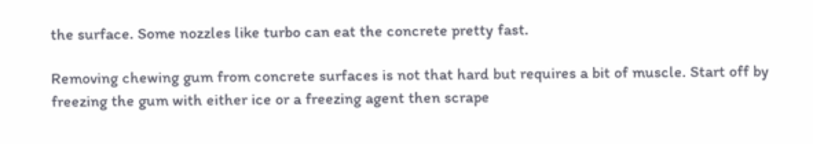the surface. Some nozzles like turbo can eat the concrete pretty fast.

Removing chewing gum from concrete surfaces is not that hard but requires a bit of muscle. Start off by freezing the gum with either ice or a freezing agent then scrape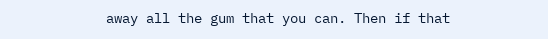away all the gum that you can. Then if that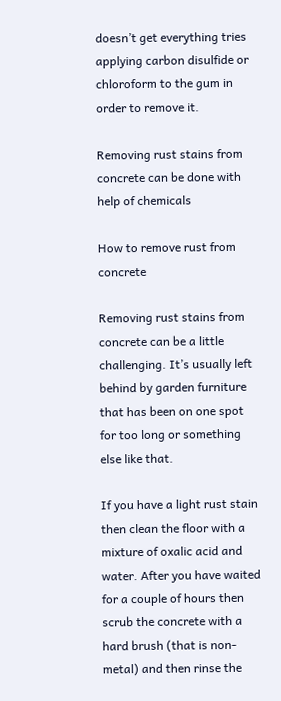doesn’t get everything tries applying carbon disulfide or chloroform to the gum in order to remove it.

Removing rust stains from concrete can be done with help of chemicals

How to remove rust from concrete

Removing rust stains from concrete can be a little challenging. It’s usually left behind by garden furniture that has been on one spot for too long or something else like that.

If you have a light rust stain then clean the floor with a mixture of oxalic acid and water. After you have waited for a couple of hours then scrub the concrete with a hard brush (that is non-metal) and then rinse the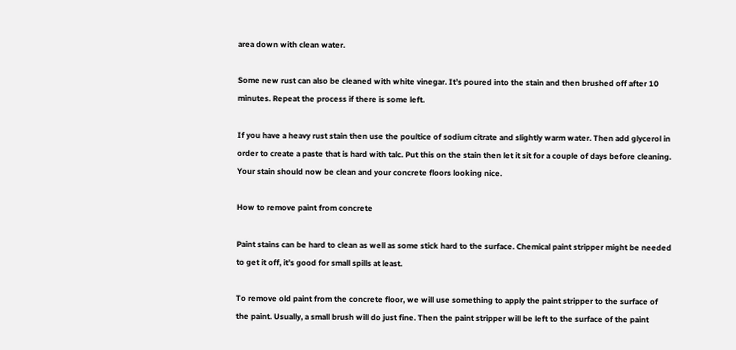area down with clean water.

Some new rust can also be cleaned with white vinegar. It’s poured into the stain and then brushed off after 10 minutes. Repeat the process if there is some left.

If you have a heavy rust stain then use the poultice of sodium citrate and slightly warm water. Then add glycerol in order to create a paste that is hard with talc. Put this on the stain then let it sit for a couple of days before cleaning. Your stain should now be clean and your concrete floors looking nice.

How to remove paint from concrete

Paint stains can be hard to clean as well as some stick hard to the surface. Chemical paint stripper might be needed to get it off, it’s good for small spills at least.

To remove old paint from the concrete floor, we will use something to apply the paint stripper to the surface of the paint. Usually, a small brush will do just fine. Then the paint stripper will be left to the surface of the paint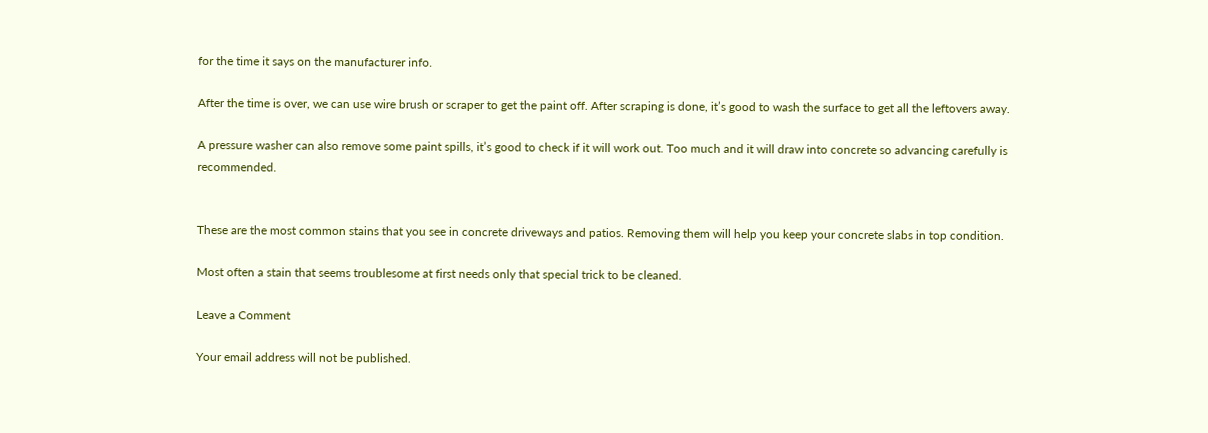for the time it says on the manufacturer info.

After the time is over, we can use wire brush or scraper to get the paint off. After scraping is done, it’s good to wash the surface to get all the leftovers away.

A pressure washer can also remove some paint spills, it’s good to check if it will work out. Too much and it will draw into concrete so advancing carefully is recommended.


These are the most common stains that you see in concrete driveways and patios. Removing them will help you keep your concrete slabs in top condition.

Most often a stain that seems troublesome at first needs only that special trick to be cleaned.

Leave a Comment

Your email address will not be published.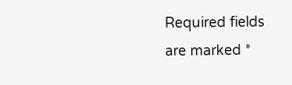Required fields are marked *